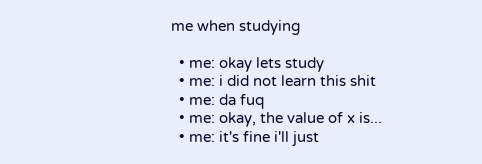me when studying

  • me: okay lets study
  • me: i did not learn this shit
  • me: da fuq
  • me: okay, the value of x is...
  • me: it's fine i'll just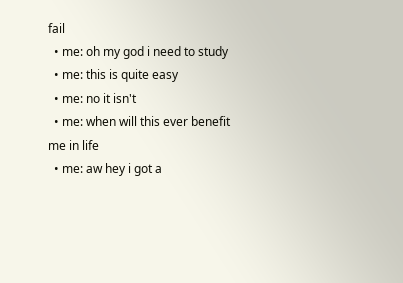fail
  • me: oh my god i need to study
  • me: this is quite easy
  • me: no it isn't
  • me: when will this ever benefit me in life
  • me: aw hey i got a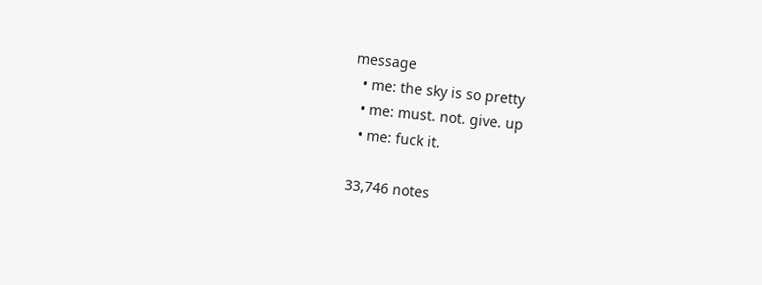message
  • me: the sky is so pretty
  • me: must. not. give. up
  • me: fuck it.

33,746 notes